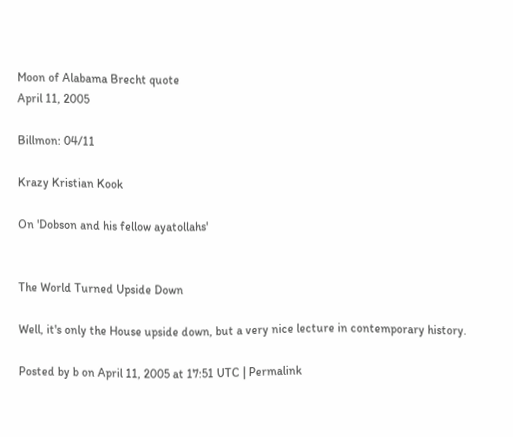Moon of Alabama Brecht quote
April 11, 2005

Billmon: 04/11

Krazy Kristian Kook

On 'Dobson and his fellow ayatollahs'


The World Turned Upside Down

Well, it's only the House upside down, but a very nice lecture in contemporary history.

Posted by b on April 11, 2005 at 17:51 UTC | Permalink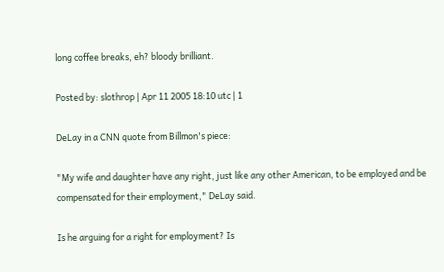long coffee breaks, eh? bloody brilliant.

Posted by: slothrop | Apr 11 2005 18:10 utc | 1

DeLay in a CNN quote from Billmon's piece:

"My wife and daughter have any right, just like any other American, to be employed and be compensated for their employment," DeLay said.

Is he arguing for a right for employment? Is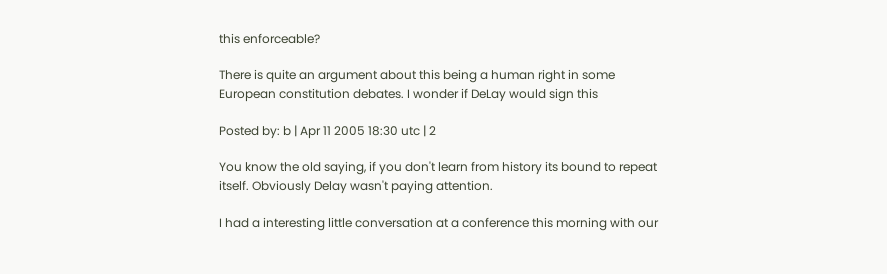this enforceable?

There is quite an argument about this being a human right in some European constitution debates. I wonder if DeLay would sign this

Posted by: b | Apr 11 2005 18:30 utc | 2

You know the old saying, if you don't learn from history its bound to repeat itself. Obviously Delay wasn't paying attention.

I had a interesting little conversation at a conference this morning with our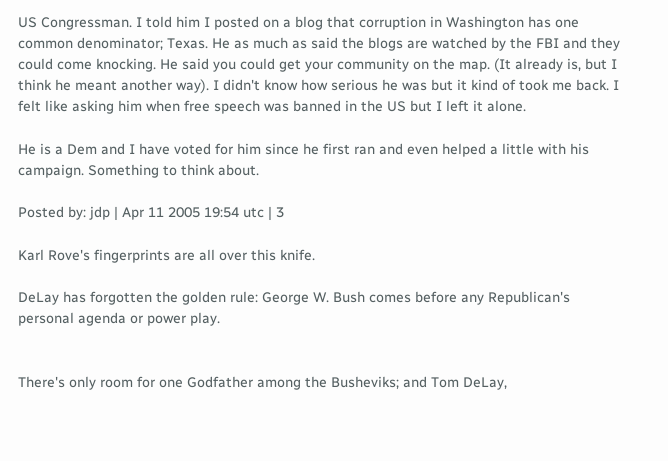US Congressman. I told him I posted on a blog that corruption in Washington has one common denominator; Texas. He as much as said the blogs are watched by the FBI and they could come knocking. He said you could get your community on the map. (It already is, but I think he meant another way). I didn't know how serious he was but it kind of took me back. I felt like asking him when free speech was banned in the US but I left it alone.

He is a Dem and I have voted for him since he first ran and even helped a little with his campaign. Something to think about.

Posted by: jdp | Apr 11 2005 19:54 utc | 3

Karl Rove's fingerprints are all over this knife.

DeLay has forgotten the golden rule: George W. Bush comes before any Republican's personal agenda or power play.


There's only room for one Godfather among the Busheviks; and Tom DeLay,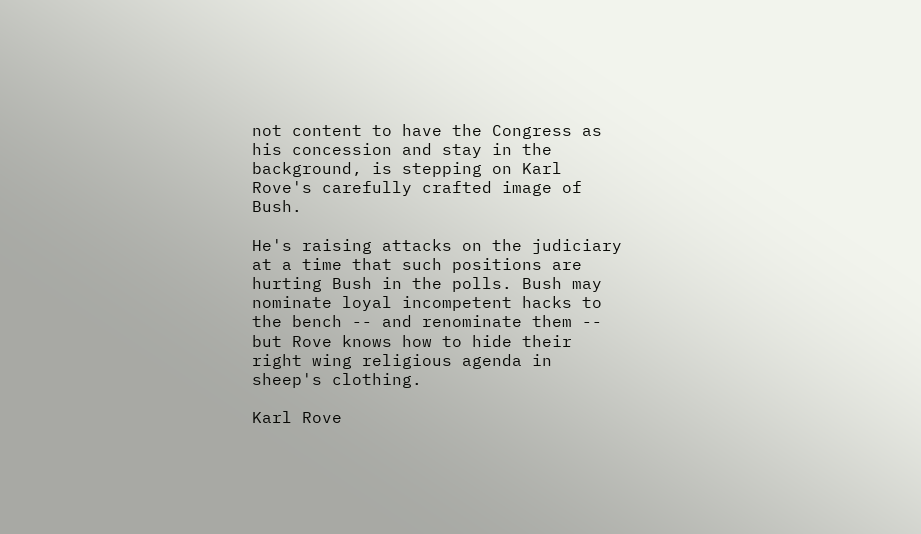not content to have the Congress as his concession and stay in the background, is stepping on Karl Rove's carefully crafted image of Bush.

He's raising attacks on the judiciary at a time that such positions are hurting Bush in the polls. Bush may nominate loyal incompetent hacks to the bench -- and renominate them -- but Rove knows how to hide their right wing religious agenda in sheep's clothing.

Karl Rove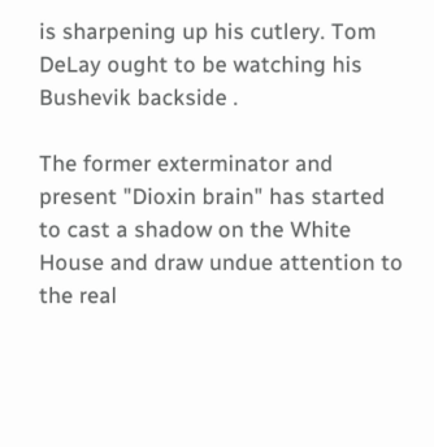is sharpening up his cutlery. Tom DeLay ought to be watching his Bushevik backside .

The former exterminator and present "Dioxin brain" has started to cast a shadow on the White House and draw undue attention to the real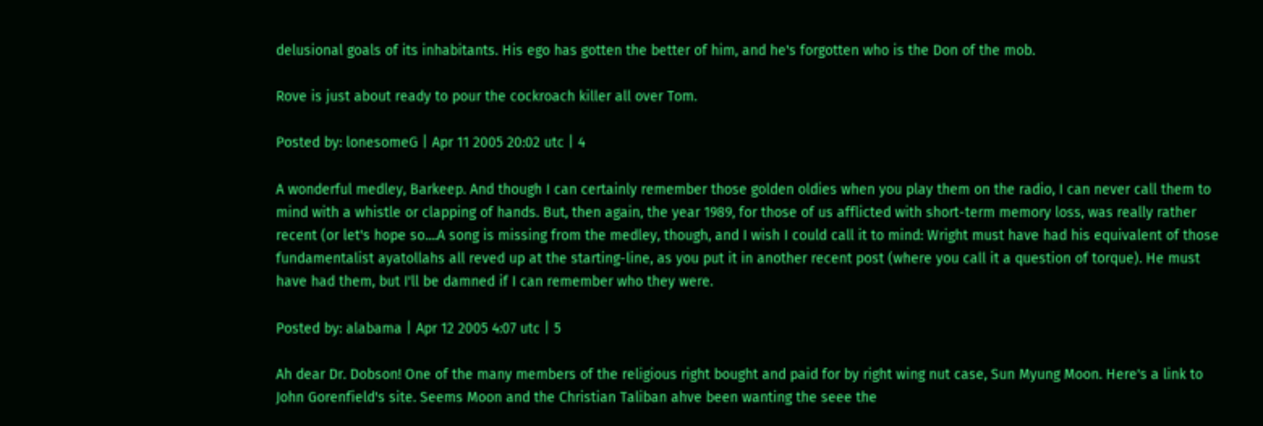delusional goals of its inhabitants. His ego has gotten the better of him, and he's forgotten who is the Don of the mob.

Rove is just about ready to pour the cockroach killer all over Tom.

Posted by: lonesomeG | Apr 11 2005 20:02 utc | 4

A wonderful medley, Barkeep. And though I can certainly remember those golden oldies when you play them on the radio, I can never call them to mind with a whistle or clapping of hands. But, then again, the year 1989, for those of us afflicted with short-term memory loss, was really rather recent (or let's hope so....A song is missing from the medley, though, and I wish I could call it to mind: Wright must have had his equivalent of those fundamentalist ayatollahs all reved up at the starting-line, as you put it in another recent post (where you call it a question of torque). He must have had them, but I'll be damned if I can remember who they were.

Posted by: alabama | Apr 12 2005 4:07 utc | 5

Ah dear Dr. Dobson! One of the many members of the religious right bought and paid for by right wing nut case, Sun Myung Moon. Here's a link to John Gorenfield's site. Seems Moon and the Christian Taliban ahve been wanting the seee the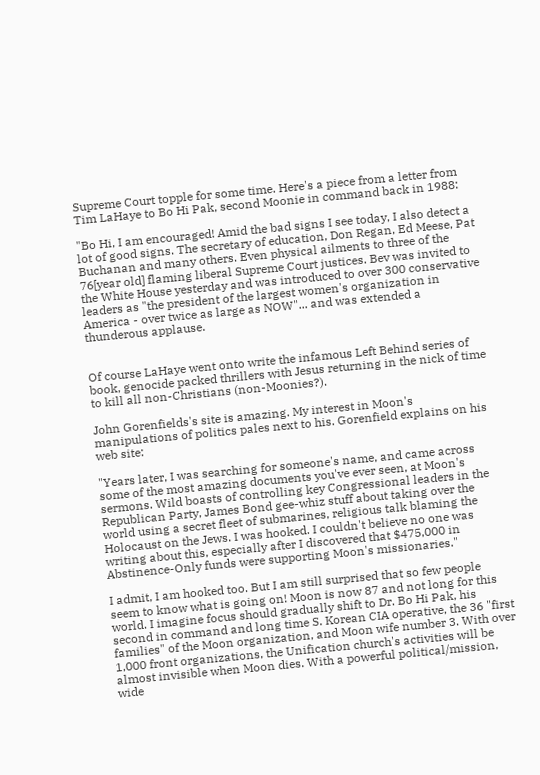Supreme Court topple for some time. Here's a piece from a letter from Tim LaHaye to Bo Hi Pak, second Moonie in command back in 1988:

"Bo Hi, I am encouraged! Amid the bad signs I see today, I also detect a lot of good signs. The secretary of education, Don Regan, Ed Meese, Pat Buchanan and many others. Even physical ailments to three of the 76[year old] flaming liberal Supreme Court justices. Bev was invited to the White House yesterday and was introduced to over 300 conservative leaders as "the president of the largest women's organization in America - over twice as large as NOW"... and was extended a thunderous applause.


Of course LaHaye went onto write the infamous Left Behind series of book, genocide packed thrillers with Jesus returning in the nick of time to kill all non-Christians (non-Moonies?).

John Gorenfields's site is amazing. My interest in Moon's manipulations of politics pales next to his. Gorenfield explains on his web site:

"Years later, I was searching for someone's name, and came across some of the most amazing documents you've ever seen, at Moon's sermons. Wild boasts of controlling key Congressional leaders in the Republican Party, James Bond gee-whiz stuff about taking over the world using a secret fleet of submarines, religious talk blaming the Holocaust on the Jews. I was hooked. I couldn't believe no one was writing about this, especially after I discovered that $475,000 in Abstinence-Only funds were supporting Moon's missionaries."

I admit, I am hooked too. But I am still surprised that so few people seem to know what is going on! Moon is now 87 and not long for this world. I imagine focus should gradually shift to Dr. Bo Hi Pak, his second in command and long time S. Korean CIA operative, the 36 "first families" of the Moon organization, and Moon wife number 3. With over 1,000 front organizations, the Unification church's activities will be almost invisible when Moon dies. With a powerful political/mission, wide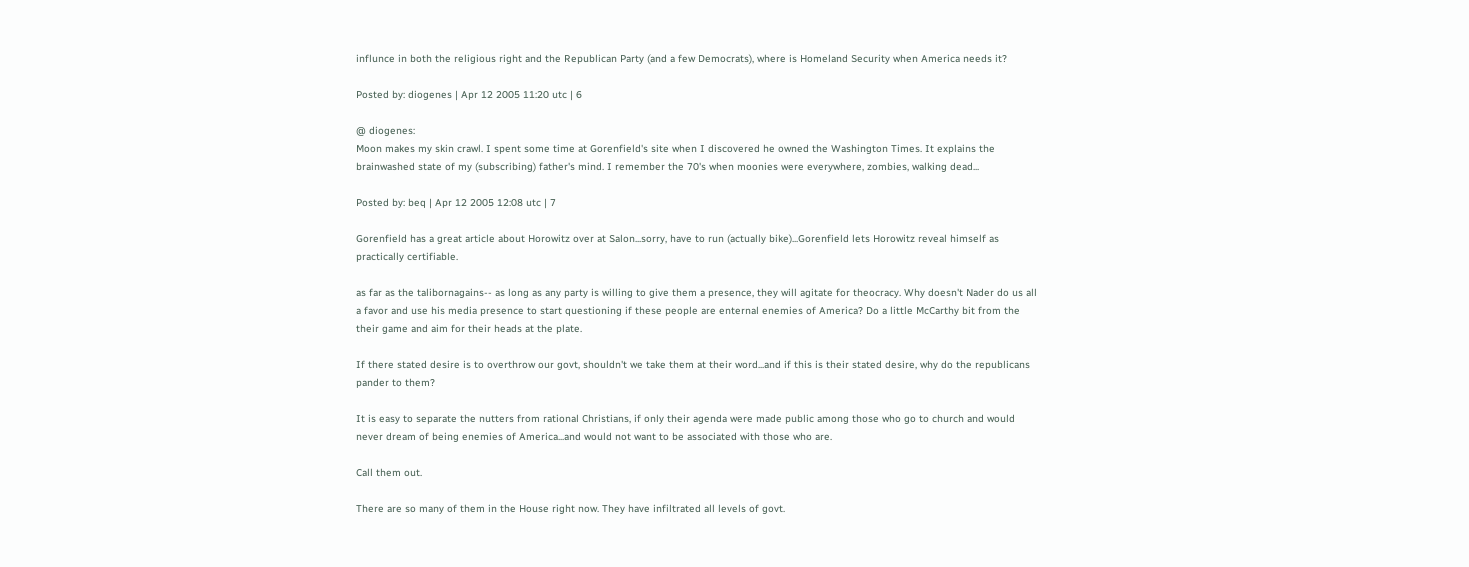influnce in both the religious right and the Republican Party (and a few Democrats), where is Homeland Security when America needs it?

Posted by: diogenes | Apr 12 2005 11:20 utc | 6

@ diogenes:
Moon makes my skin crawl. I spent some time at Gorenfield's site when I discovered he owned the Washington Times. It explains the brainwashed state of my (subscribing) father's mind. I remember the 70's when moonies were everywhere, zombies, walking dead...

Posted by: beq | Apr 12 2005 12:08 utc | 7

Gorenfield has a great article about Horowitz over at Salon...sorry, have to run (actually bike)...Gorenfield lets Horowitz reveal himself as practically certifiable.

as far as the talibornagains-- as long as any party is willing to give them a presence, they will agitate for theocracy. Why doesn't Nader do us all a favor and use his media presence to start questioning if these people are enternal enemies of America? Do a little McCarthy bit from the their game and aim for their heads at the plate.

If there stated desire is to overthrow our govt, shouldn't we take them at their word...and if this is their stated desire, why do the republicans pander to them?

It is easy to separate the nutters from rational Christians, if only their agenda were made public among those who go to church and would never dream of being enemies of America...and would not want to be associated with those who are.

Call them out.

There are so many of them in the House right now. They have infiltrated all levels of govt.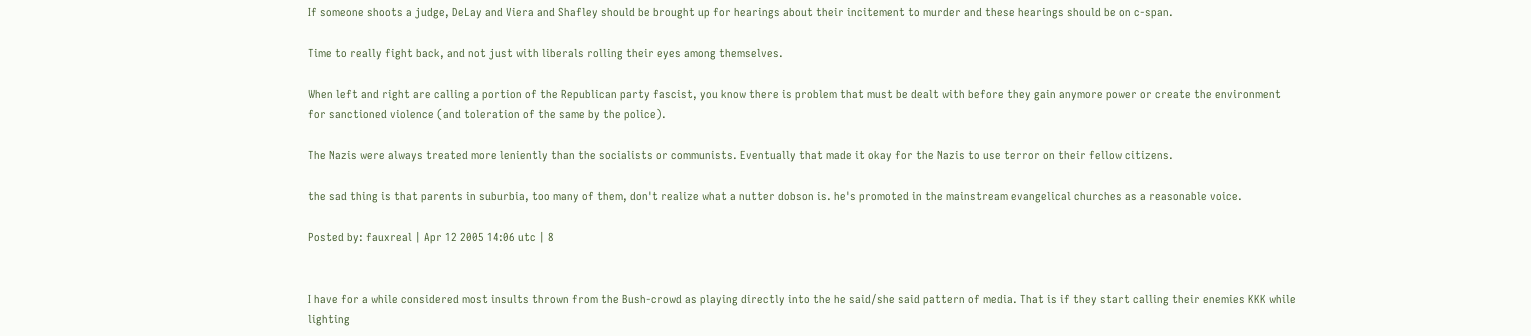If someone shoots a judge, DeLay and Viera and Shafley should be brought up for hearings about their incitement to murder and these hearings should be on c-span.

Time to really fight back, and not just with liberals rolling their eyes among themselves.

When left and right are calling a portion of the Republican party fascist, you know there is problem that must be dealt with before they gain anymore power or create the environment for sanctioned violence (and toleration of the same by the police).

The Nazis were always treated more leniently than the socialists or communists. Eventually that made it okay for the Nazis to use terror on their fellow citizens.

the sad thing is that parents in suburbia, too many of them, don't realize what a nutter dobson is. he's promoted in the mainstream evangelical churches as a reasonable voice.

Posted by: fauxreal | Apr 12 2005 14:06 utc | 8


I have for a while considered most insults thrown from the Bush-crowd as playing directly into the he said/she said pattern of media. That is if they start calling their enemies KKK while lighting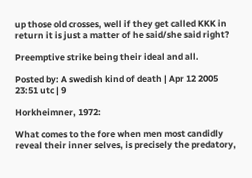up those old crosses, well if they get called KKK in return it is just a matter of he said/she said right?

Preemptive strike being their ideal and all.

Posted by: A swedish kind of death | Apr 12 2005 23:51 utc | 9

Horkheimner, 1972:

What comes to the fore when men most candidly reveal their inner selves, is precisely the predatory,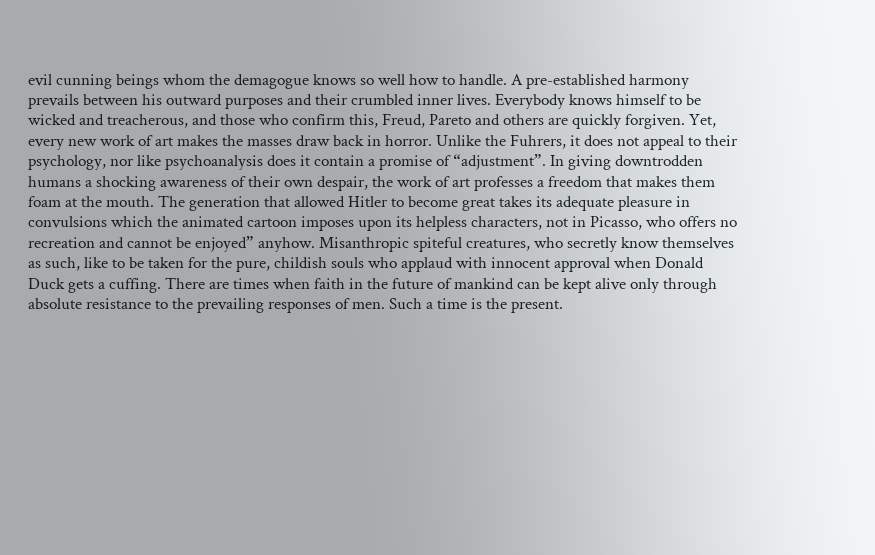evil cunning beings whom the demagogue knows so well how to handle. A pre-established harmony prevails between his outward purposes and their crumbled inner lives. Everybody knows himself to be wicked and treacherous, and those who confirm this, Freud, Pareto and others are quickly forgiven. Yet, every new work of art makes the masses draw back in horror. Unlike the Fuhrers, it does not appeal to their psychology, nor like psychoanalysis does it contain a promise of “adjustment”. In giving downtrodden humans a shocking awareness of their own despair, the work of art professes a freedom that makes them foam at the mouth. The generation that allowed Hitler to become great takes its adequate pleasure in convulsions which the animated cartoon imposes upon its helpless characters, not in Picasso, who offers no recreation and cannot be enjoyed” anyhow. Misanthropic spiteful creatures, who secretly know themselves as such, like to be taken for the pure, childish souls who applaud with innocent approval when Donald Duck gets a cuffing. There are times when faith in the future of mankind can be kept alive only through absolute resistance to the prevailing responses of men. Such a time is the present.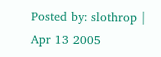Posted by: slothrop | Apr 13 2005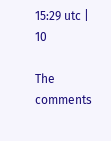15:29 utc | 10

The comments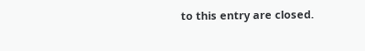to this entry are closed.